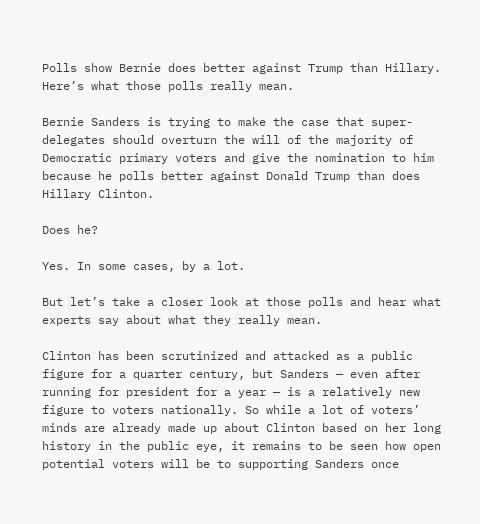Polls show Bernie does better against Trump than Hillary. Here’s what those polls really mean.

Bernie Sanders is trying to make the case that super-delegates should overturn the will of the majority of Democratic primary voters and give the nomination to him because he polls better against Donald Trump than does Hillary Clinton.

Does he?

Yes. In some cases, by a lot.

But let’s take a closer look at those polls and hear what experts say about what they really mean.

Clinton has been scrutinized and attacked as a public figure for a quarter century, but Sanders — even after running for president for a year — is a relatively new figure to voters nationally. So while a lot of voters’ minds are already made up about Clinton based on her long history in the public eye, it remains to be seen how open potential voters will be to supporting Sanders once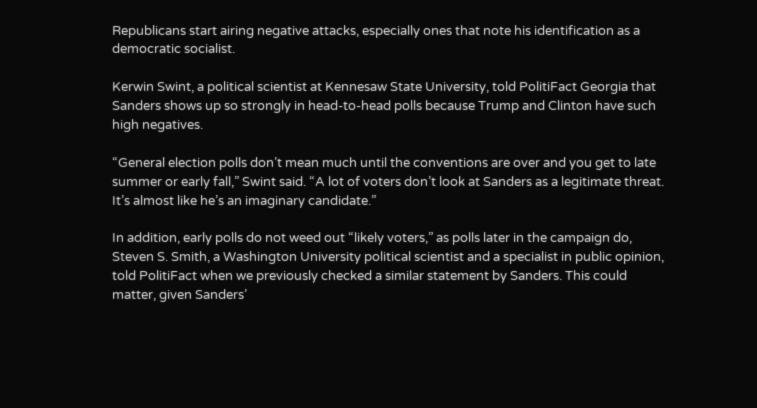Republicans start airing negative attacks, especially ones that note his identification as a democratic socialist.

Kerwin Swint, a political scientist at Kennesaw State University, told PolitiFact Georgia that Sanders shows up so strongly in head-to-head polls because Trump and Clinton have such high negatives.

“General election polls don’t mean much until the conventions are over and you get to late summer or early fall,” Swint said. “A lot of voters don’t look at Sanders as a legitimate threat. It’s almost like he’s an imaginary candidate.”

In addition, early polls do not weed out “likely voters,” as polls later in the campaign do, Steven S. Smith, a Washington University political scientist and a specialist in public opinion, told PolitiFact when we previously checked a similar statement by Sanders. This could matter, given Sanders’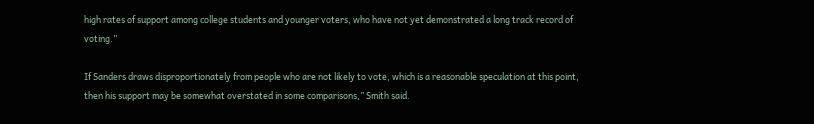high rates of support among college students and younger voters, who have not yet demonstrated a long track record of voting.”

If Sanders draws disproportionately from people who are not likely to vote, which is a reasonable speculation at this point, then his support may be somewhat overstated in some comparisons,” Smith said.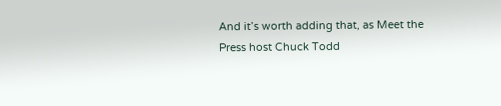And it’s worth adding that, as Meet the Press host Chuck Todd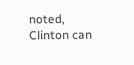noted, Clinton can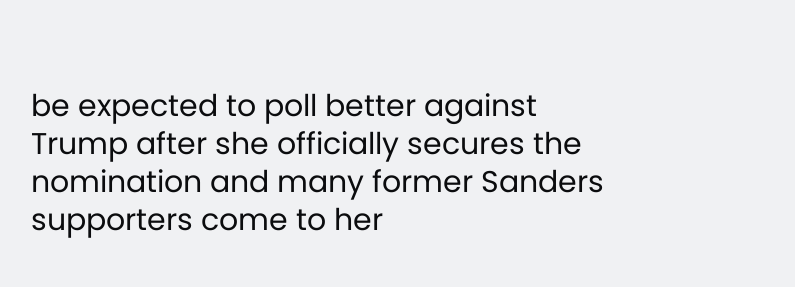be expected to poll better against Trump after she officially secures the nomination and many former Sanders supporters come to her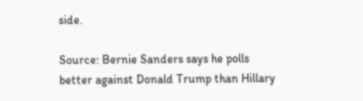side.

Source: Bernie Sanders says he polls better against Donald Trump than Hillary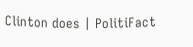Clinton does | PolitiFact